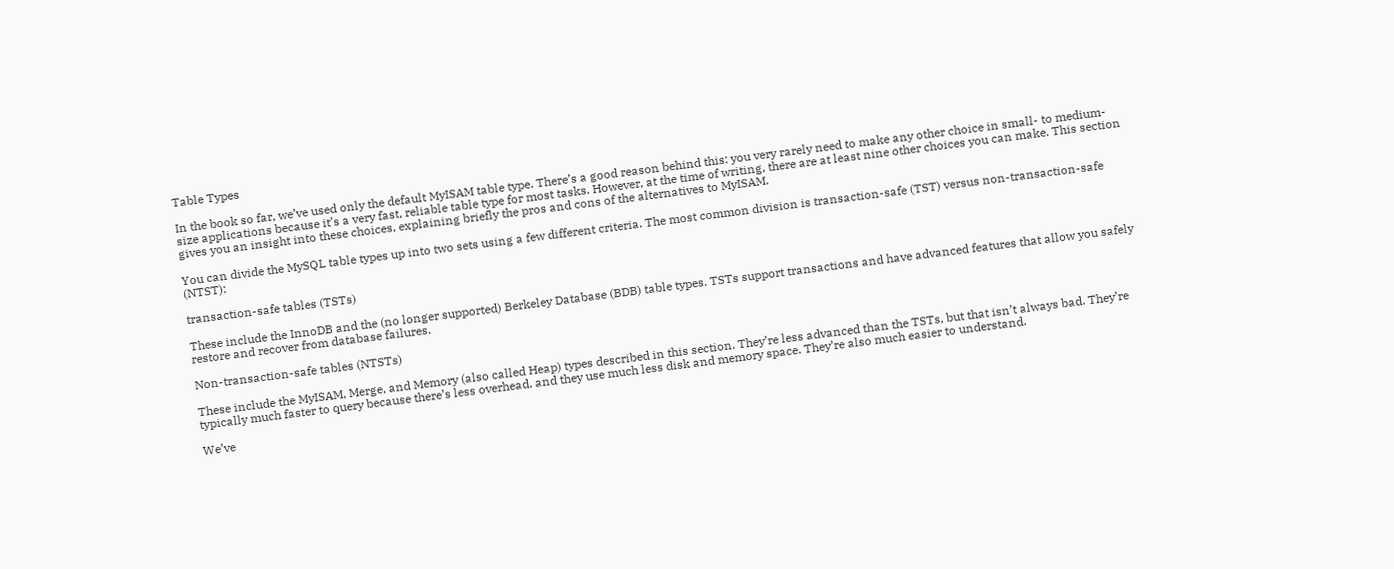Table Types

In the book so far, we’ve used only the default MyISAM table type. There’s a good reason behind this: you very rarely need to make any other choice in small- to medium-size applications because it’s a very fast, reliable table type for most tasks. However, at the time of writing, there are at least nine other choices you can make. This section gives you an insight into these choices, explaining briefly the pros and cons of the alternatives to MyISAM.

You can divide the MySQL table types up into two sets using a few different criteria. The most common division is transaction-safe (TST) versus non-transaction-safe (NTST):

transaction-safe tables (TSTs)

These include the InnoDB and the (no longer supported) Berkeley Database (BDB) table types. TSTs support transactions and have advanced features that allow you safely restore and recover from database failures.

Non-transaction-safe tables (NTSTs)

These include the MyISAM, Merge, and Memory (also called Heap) types described in this section. They’re less advanced than the TSTs, but that isn’t always bad. They’re typically much faster to query because there’s less overhead, and they use much less disk and memory space. They’re also much easier to understand.

We’ve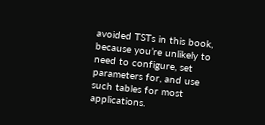avoided TSTs in this book, because you’re unlikely to need to configure, set parameters for, and use such tables for most applications.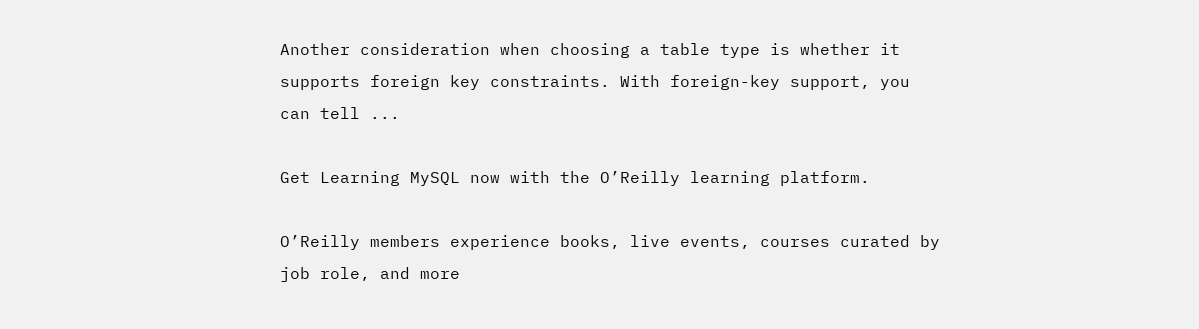Another consideration when choosing a table type is whether it supports foreign key constraints. With foreign-key support, you can tell ...

Get Learning MySQL now with the O’Reilly learning platform.

O’Reilly members experience books, live events, courses curated by job role, and more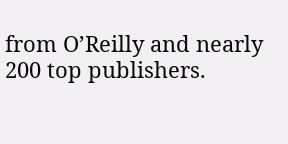from O’Reilly and nearly 200 top publishers.